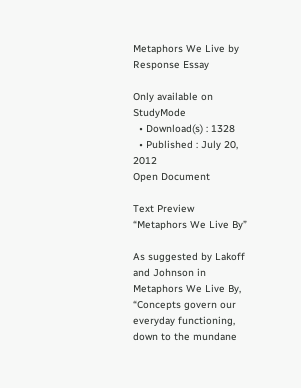Metaphors We Live by Response Essay

Only available on StudyMode
  • Download(s) : 1328
  • Published : July 20, 2012
Open Document

Text Preview
“Metaphors We Live By”

As suggested by Lakoff and Johnson in Metaphors We Live By, “Concepts govern our everyday functioning, down to the mundane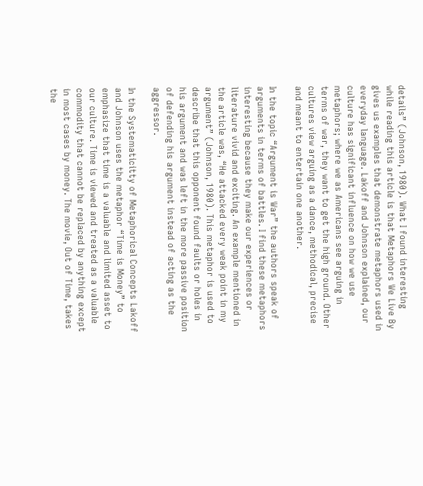details” (Johnson, 1980). What I found interesting while reading this article is that Metaphors We Live By gives us examples that demonstrate metaphors used in everyday language. Lakoff and Johnson explained, our culture has significant influence on how we use metaphors; where we as Americans see arguing in terms of war, they want to get the high ground. Other cultures view arguing as a dance, methodical, precise and meant to entertain one another.

In the topic “Argument is War” the authors speak of arguments in terms of battles. I find these metaphors interesting because they make our experiences or literature vivid and exciting. An example mentioned in the article was, “He attacked every weak point in my argument” (Johnson, 1980). This metaphor is used to describe that this opponent found faults or holes in his argument and was left in the more passive position of defending his argument instead of acting as the aggressor.

In the Systematicitty of Metaphorical Concepts Lakoff and Johnson uses the metaphor “Time is Money” to emphasize that time is a valuable and limited asset to our culture. Time is viewed and treated as a valuable commodity that cannot be replaced by anything except in most cases by money. The movie, Out of Time, takes the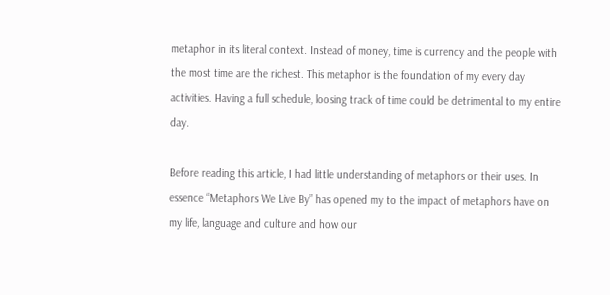metaphor in its literal context. Instead of money, time is currency and the people with the most time are the richest. This metaphor is the foundation of my every day activities. Having a full schedule, loosing track of time could be detrimental to my entire day.

Before reading this article, I had little understanding of metaphors or their uses. In essence “Metaphors We Live By” has opened my to the impact of metaphors have on my life, language and culture and how our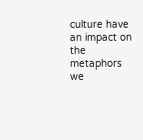culture have an impact on the metaphors we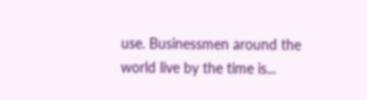use. Businessmen around the world live by the time is...